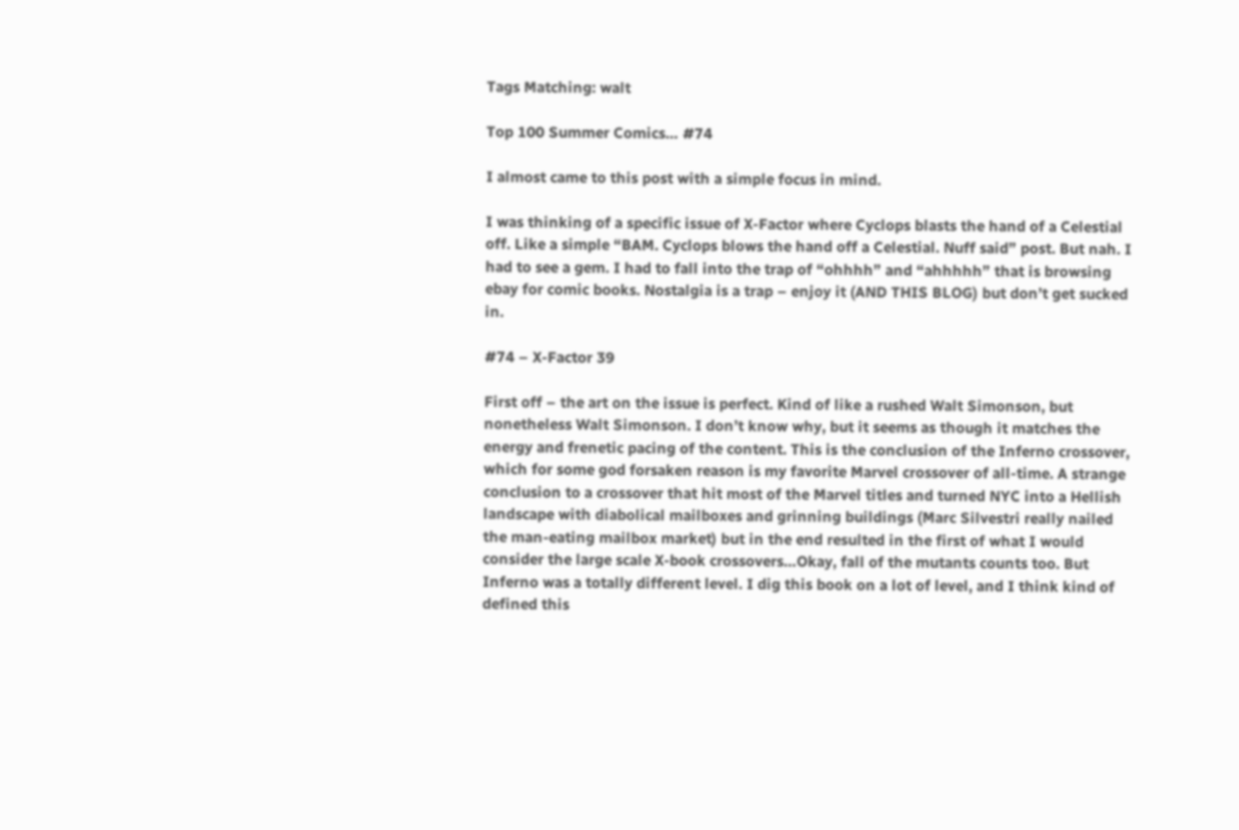Tags Matching: walt

Top 100 Summer Comics… #74

I almost came to this post with a simple focus in mind.

I was thinking of a specific issue of X-Factor where Cyclops blasts the hand of a Celestial off. Like a simple “BAM. Cyclops blows the hand off a Celestial. Nuff said” post. But nah. I had to see a gem. I had to fall into the trap of “ohhhh” and “ahhhhh” that is browsing ebay for comic books. Nostalgia is a trap – enjoy it (AND THIS BLOG) but don’t get sucked in.

#74 – X-Factor 39

First off – the art on the issue is perfect. Kind of like a rushed Walt Simonson, but nonetheless Walt Simonson. I don’t know why, but it seems as though it matches the energy and frenetic pacing of the content. This is the conclusion of the Inferno crossover, which for some god forsaken reason is my favorite Marvel crossover of all-time. A strange conclusion to a crossover that hit most of the Marvel titles and turned NYC into a Hellish landscape with diabolical mailboxes and grinning buildings (Marc Silvestri really nailed the man-eating mailbox market) but in the end resulted in the first of what I would consider the large scale X-book crossovers…Okay, fall of the mutants counts too. But Inferno was a totally different level. I dig this book on a lot of level, and I think kind of defined this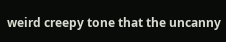weird creepy tone that the uncanny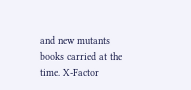and new mutants books carried at the time. X-Factor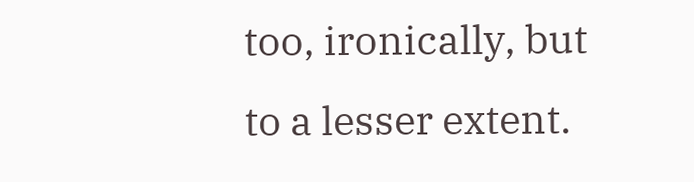too, ironically, but to a lesser extent.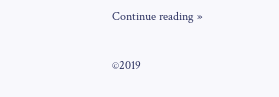Continue reading »

©2019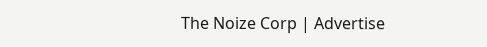The Noize Corp | Advertise